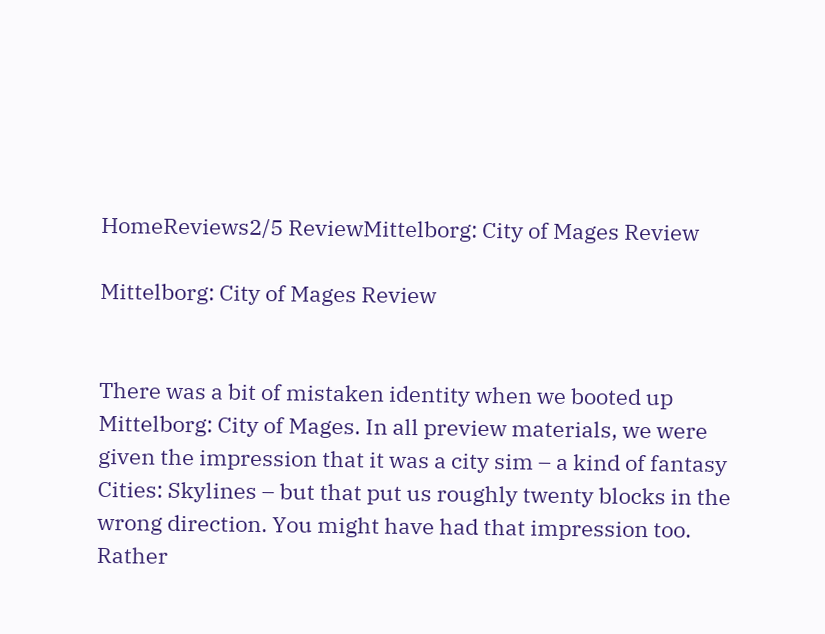HomeReviews2/5 ReviewMittelborg: City of Mages Review

Mittelborg: City of Mages Review


There was a bit of mistaken identity when we booted up Mittelborg: City of Mages. In all preview materials, we were given the impression that it was a city sim – a kind of fantasy Cities: Skylines – but that put us roughly twenty blocks in the wrong direction. You might have had that impression too. Rather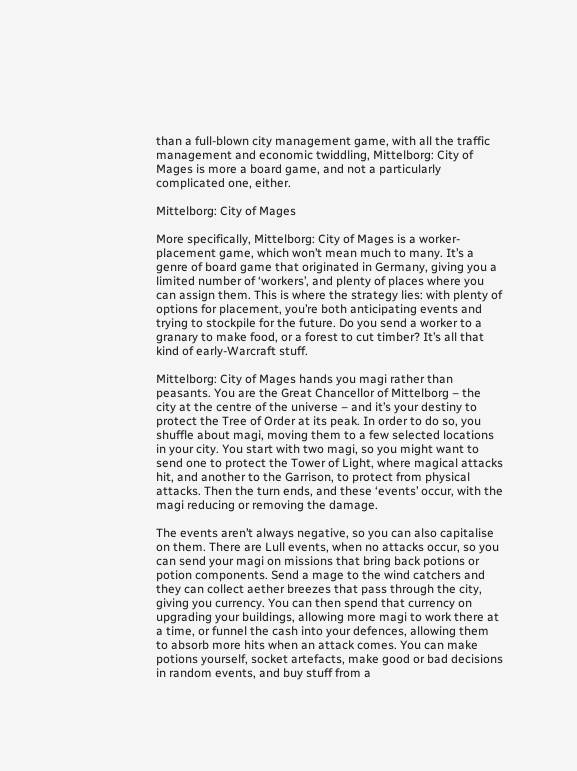than a full-blown city management game, with all the traffic management and economic twiddling, Mittelborg: City of Mages is more a board game, and not a particularly complicated one, either.

Mittelborg: City of Mages

More specifically, Mittelborg: City of Mages is a worker-placement game, which won’t mean much to many. It’s a genre of board game that originated in Germany, giving you a limited number of ‘workers’, and plenty of places where you can assign them. This is where the strategy lies: with plenty of options for placement, you’re both anticipating events and trying to stockpile for the future. Do you send a worker to a granary to make food, or a forest to cut timber? It’s all that kind of early-Warcraft stuff.

Mittelborg: City of Mages hands you magi rather than peasants. You are the Great Chancellor of Mittelborg – the city at the centre of the universe – and it’s your destiny to protect the Tree of Order at its peak. In order to do so, you shuffle about magi, moving them to a few selected locations in your city. You start with two magi, so you might want to send one to protect the Tower of Light, where magical attacks hit, and another to the Garrison, to protect from physical attacks. Then the turn ends, and these ‘events’ occur, with the magi reducing or removing the damage.

The events aren’t always negative, so you can also capitalise on them. There are Lull events, when no attacks occur, so you can send your magi on missions that bring back potions or potion components. Send a mage to the wind catchers and they can collect aether breezes that pass through the city, giving you currency. You can then spend that currency on upgrading your buildings, allowing more magi to work there at a time, or funnel the cash into your defences, allowing them to absorb more hits when an attack comes. You can make potions yourself, socket artefacts, make good or bad decisions in random events, and buy stuff from a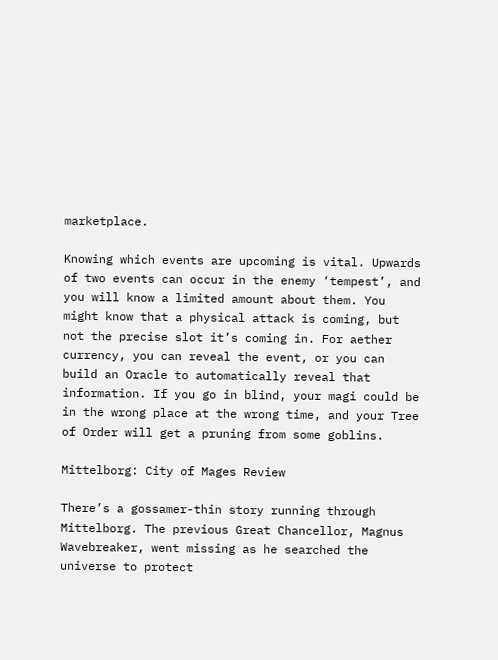marketplace.

Knowing which events are upcoming is vital. Upwards of two events can occur in the enemy ‘tempest’, and you will know a limited amount about them. You might know that a physical attack is coming, but not the precise slot it’s coming in. For aether currency, you can reveal the event, or you can build an Oracle to automatically reveal that information. If you go in blind, your magi could be in the wrong place at the wrong time, and your Tree of Order will get a pruning from some goblins.

Mittelborg: City of Mages Review

There’s a gossamer-thin story running through Mittelborg. The previous Great Chancellor, Magnus Wavebreaker, went missing as he searched the universe to protect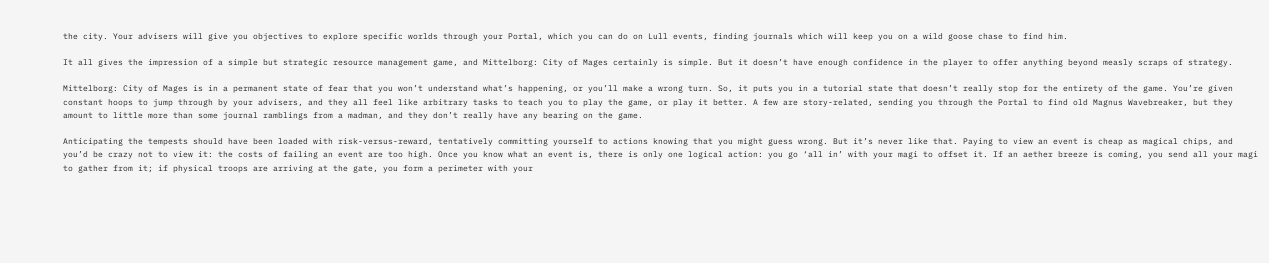the city. Your advisers will give you objectives to explore specific worlds through your Portal, which you can do on Lull events, finding journals which will keep you on a wild goose chase to find him.

It all gives the impression of a simple but strategic resource management game, and Mittelborg: City of Mages certainly is simple. But it doesn’t have enough confidence in the player to offer anything beyond measly scraps of strategy.

Mittelborg: City of Mages is in a permanent state of fear that you won’t understand what’s happening, or you’ll make a wrong turn. So, it puts you in a tutorial state that doesn’t really stop for the entirety of the game. You’re given constant hoops to jump through by your advisers, and they all feel like arbitrary tasks to teach you to play the game, or play it better. A few are story-related, sending you through the Portal to find old Magnus Wavebreaker, but they amount to little more than some journal ramblings from a madman, and they don’t really have any bearing on the game.

Anticipating the tempests should have been loaded with risk-versus-reward, tentatively committing yourself to actions knowing that you might guess wrong. But it’s never like that. Paying to view an event is cheap as magical chips, and you’d be crazy not to view it: the costs of failing an event are too high. Once you know what an event is, there is only one logical action: you go ‘all in’ with your magi to offset it. If an aether breeze is coming, you send all your magi to gather from it; if physical troops are arriving at the gate, you form a perimeter with your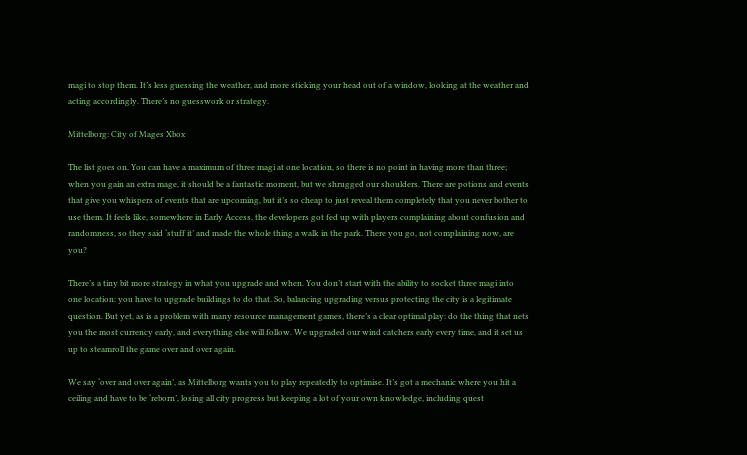magi to stop them. It’s less guessing the weather, and more sticking your head out of a window, looking at the weather and acting accordingly. There’s no guesswork or strategy.

Mittelborg: City of Mages Xbox

The list goes on. You can have a maximum of three magi at one location, so there is no point in having more than three; when you gain an extra mage, it should be a fantastic moment, but we shrugged our shoulders. There are potions and events that give you whispers of events that are upcoming, but it’s so cheap to just reveal them completely that you never bother to use them. It feels like, somewhere in Early Access, the developers got fed up with players complaining about confusion and randomness, so they said ‘stuff it’ and made the whole thing a walk in the park. There you go, not complaining now, are you?

There’s a tiny bit more strategy in what you upgrade and when. You don’t start with the ability to socket three magi into one location: you have to upgrade buildings to do that. So, balancing upgrading versus protecting the city is a legitimate question. But yet, as is a problem with many resource management games, there’s a clear optimal play: do the thing that nets you the most currency early, and everything else will follow. We upgraded our wind catchers early every time, and it set us up to steamroll the game over and over again.

We say ‘over and over again’, as Mittelborg wants you to play repeatedly to optimise. It’s got a mechanic where you hit a ceiling and have to be ‘reborn’, losing all city progress but keeping a lot of your own knowledge, including quest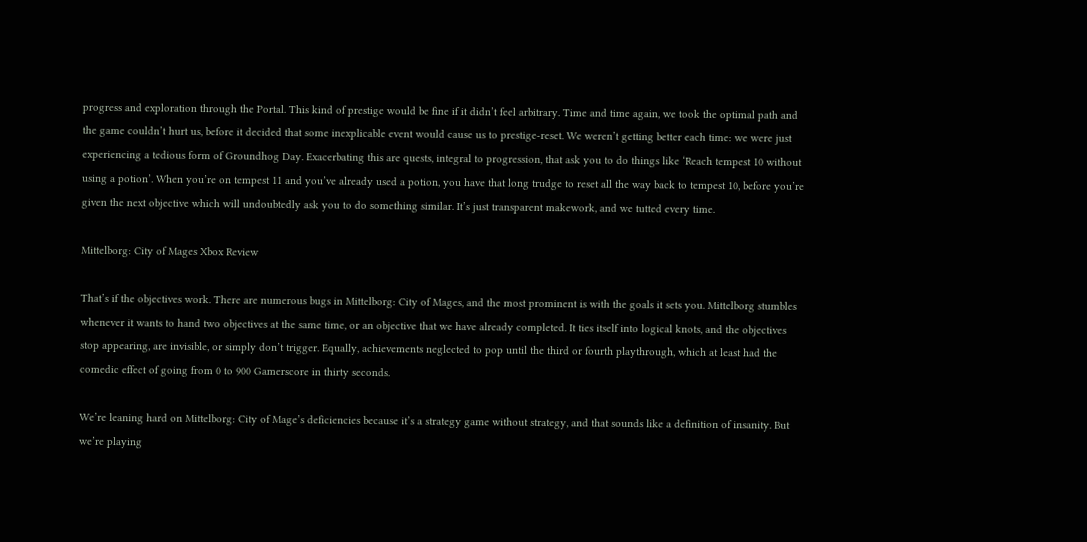progress and exploration through the Portal. This kind of prestige would be fine if it didn’t feel arbitrary. Time and time again, we took the optimal path and the game couldn’t hurt us, before it decided that some inexplicable event would cause us to prestige-reset. We weren’t getting better each time: we were just experiencing a tedious form of Groundhog Day. Exacerbating this are quests, integral to progression, that ask you to do things like ‘Reach tempest 10 without using a potion’. When you’re on tempest 11 and you’ve already used a potion, you have that long trudge to reset all the way back to tempest 10, before you’re given the next objective which will undoubtedly ask you to do something similar. It’s just transparent makework, and we tutted every time.

Mittelborg: City of Mages Xbox Review

That’s if the objectives work. There are numerous bugs in Mittelborg: City of Mages, and the most prominent is with the goals it sets you. Mittelborg stumbles whenever it wants to hand two objectives at the same time, or an objective that we have already completed. It ties itself into logical knots, and the objectives stop appearing, are invisible, or simply don’t trigger. Equally, achievements neglected to pop until the third or fourth playthrough, which at least had the comedic effect of going from 0 to 900 Gamerscore in thirty seconds.

We’re leaning hard on Mittelborg: City of Mage’s deficiencies because it’s a strategy game without strategy, and that sounds like a definition of insanity. But we’re playing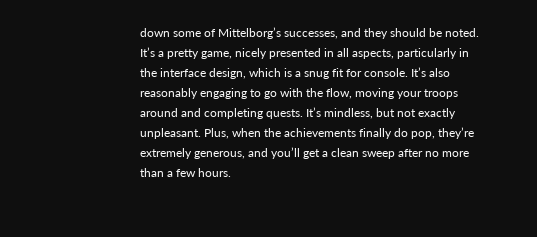down some of Mittelborg’s successes, and they should be noted. It’s a pretty game, nicely presented in all aspects, particularly in the interface design, which is a snug fit for console. It’s also reasonably engaging to go with the flow, moving your troops around and completing quests. It’s mindless, but not exactly unpleasant. Plus, when the achievements finally do pop, they’re extremely generous, and you’ll get a clean sweep after no more than a few hours.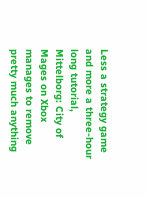Less a strategy game and more a three-hour long tutorial, Mittelborg: City of Mages on Xbox manages to remove pretty much anything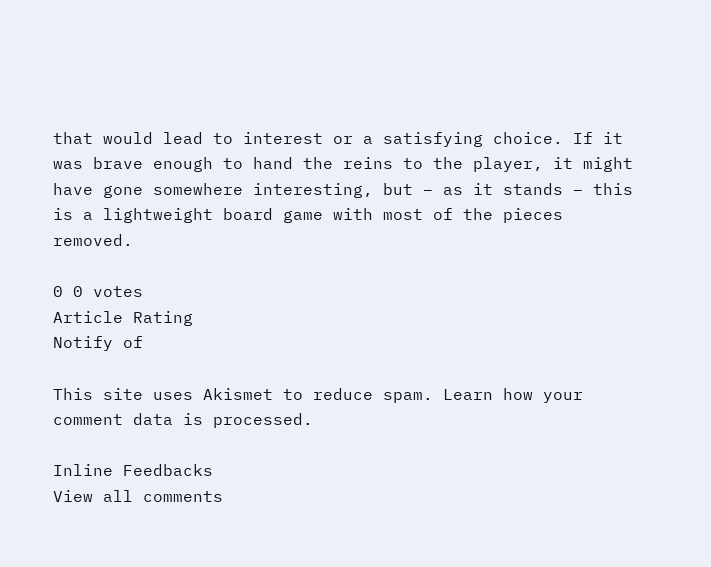that would lead to interest or a satisfying choice. If it was brave enough to hand the reins to the player, it might have gone somewhere interesting, but – as it stands – this is a lightweight board game with most of the pieces removed.

0 0 votes
Article Rating
Notify of

This site uses Akismet to reduce spam. Learn how your comment data is processed.

Inline Feedbacks
View all comments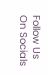Follow Us On Socials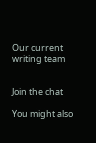Our current writing team


Join the chat

You might also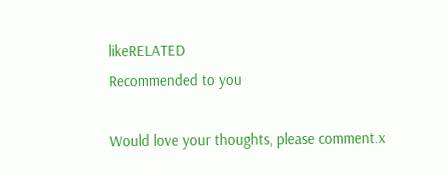likeRELATED
Recommended to you

Would love your thoughts, please comment.x